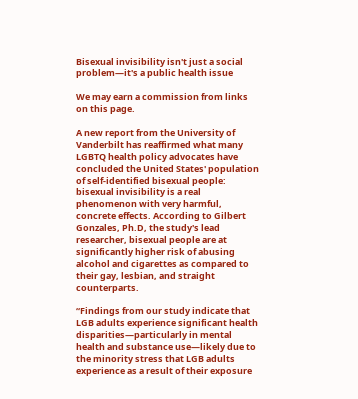Bisexual invisibility isn't just a social problem—it's a public health issue

We may earn a commission from links on this page.

A new report from the University of Vanderbilt has reaffirmed what many LGBTQ health policy advocates have concluded the United States' population of self-identified bisexual people: bisexual invisibility is a real phenomenon with very harmful, concrete effects. According to Gilbert Gonzales, Ph.D, the study's lead researcher, bisexual people are at significantly higher risk of abusing alcohol and cigarettes as compared to their gay, lesbian, and straight counterparts.

“Findings from our study indicate that LGB adults experience significant health disparities—particularly in mental health and substance use—likely due to the minority stress that LGB adults experience as a result of their exposure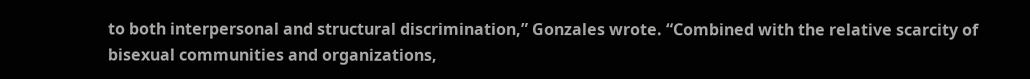to both interpersonal and structural discrimination,” Gonzales wrote. “Combined with the relative scarcity of bisexual communities and organizations,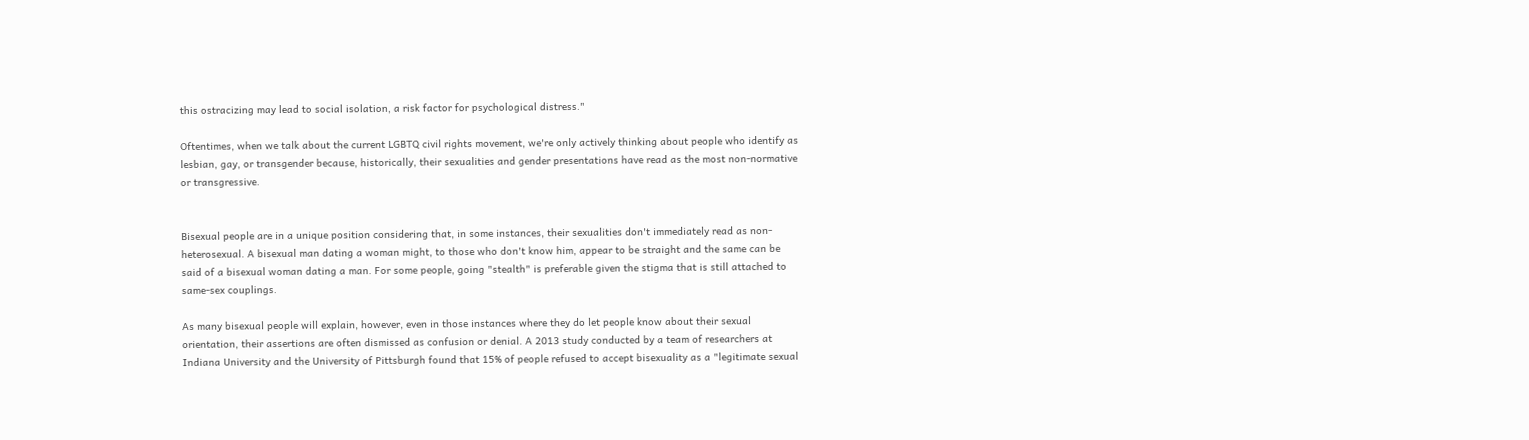this ostracizing may lead to social isolation, a risk factor for psychological distress."

Oftentimes, when we talk about the current LGBTQ civil rights movement, we're only actively thinking about people who identify as lesbian, gay, or transgender because, historically, their sexualities and gender presentations have read as the most non-normative or transgressive.


Bisexual people are in a unique position considering that, in some instances, their sexualities don't immediately read as non-heterosexual. A bisexual man dating a woman might, to those who don't know him, appear to be straight and the same can be said of a bisexual woman dating a man. For some people, going "stealth" is preferable given the stigma that is still attached to same-sex couplings.

As many bisexual people will explain, however, even in those instances where they do let people know about their sexual orientation, their assertions are often dismissed as confusion or denial. A 2013 study conducted by a team of researchers at Indiana University and the University of Pittsburgh found that 15% of people refused to accept bisexuality as a "legitimate sexual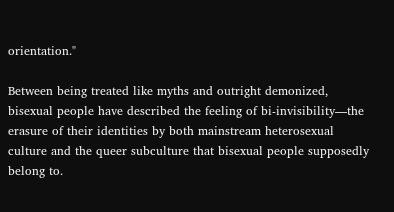orientation."

Between being treated like myths and outright demonized, bisexual people have described the feeling of bi-invisibility—the erasure of their identities by both mainstream heterosexual culture and the queer subculture that bisexual people supposedly belong to.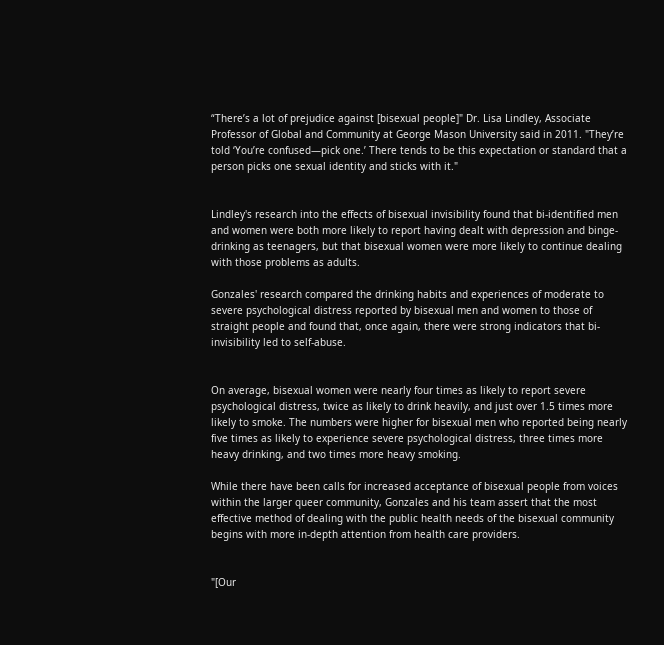“There’s a lot of prejudice against [bisexual people]" Dr. Lisa Lindley, Associate Professor of Global and Community at George Mason University said in 2011. "They’re told ‘You’re confused—pick one.’ There tends to be this expectation or standard that a person picks one sexual identity and sticks with it."


Lindley's research into the effects of bisexual invisibility found that bi-identified men and women were both more likely to report having dealt with depression and binge-drinking as teenagers, but that bisexual women were more likely to continue dealing with those problems as adults.

Gonzales' research compared the drinking habits and experiences of moderate to severe psychological distress reported by bisexual men and women to those of straight people and found that, once again, there were strong indicators that bi-invisibility led to self-abuse.


On average, bisexual women were nearly four times as likely to report severe psychological distress, twice as likely to drink heavily, and just over 1.5 times more likely to smoke. The numbers were higher for bisexual men who reported being nearly five times as likely to experience severe psychological distress, three times more heavy drinking, and two times more heavy smoking.

While there have been calls for increased acceptance of bisexual people from voices within the larger queer community, Gonzales and his team assert that the most effective method of dealing with the public health needs of the bisexual community begins with more in-depth attention from health care providers.


"[Our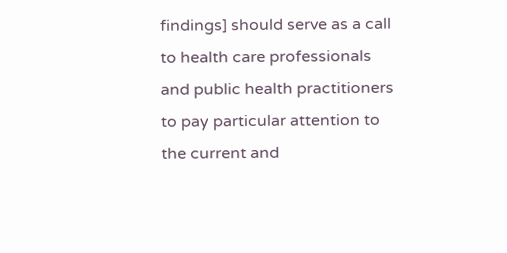findings] should serve as a call to health care professionals and public health practitioners to pay particular attention to the current and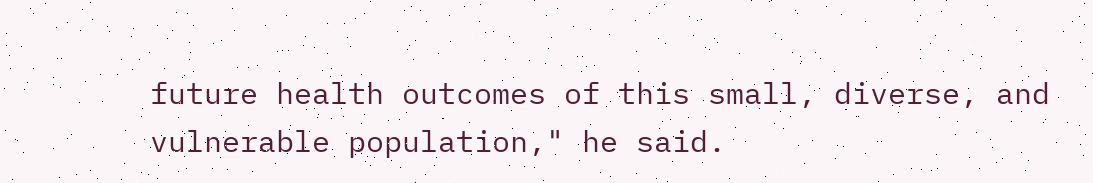future health outcomes of this small, diverse, and vulnerable population," he said.